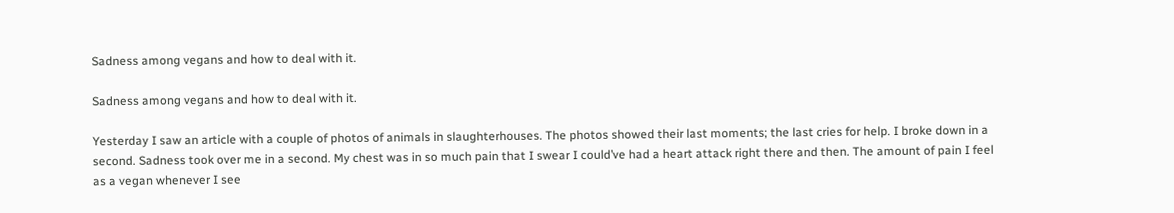Sadness among vegans and how to deal with it.

Sadness among vegans and how to deal with it.

Yesterday I saw an article with a couple of photos of animals in slaughterhouses. The photos showed their last moments; the last cries for help. I broke down in a second. Sadness took over me in a second. My chest was in so much pain that I swear I could’ve had a heart attack right there and then. The amount of pain I feel as a vegan whenever I see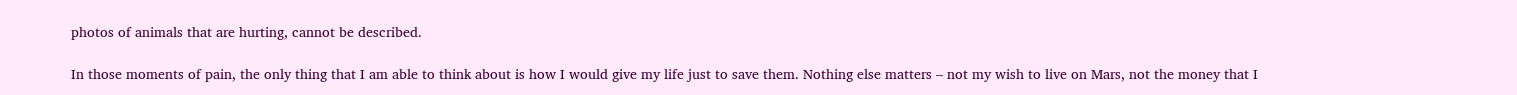photos of animals that are hurting, cannot be described.

In those moments of pain, the only thing that I am able to think about is how I would give my life just to save them. Nothing else matters – not my wish to live on Mars, not the money that I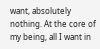want, absolutely nothing. At the core of my being, all I want in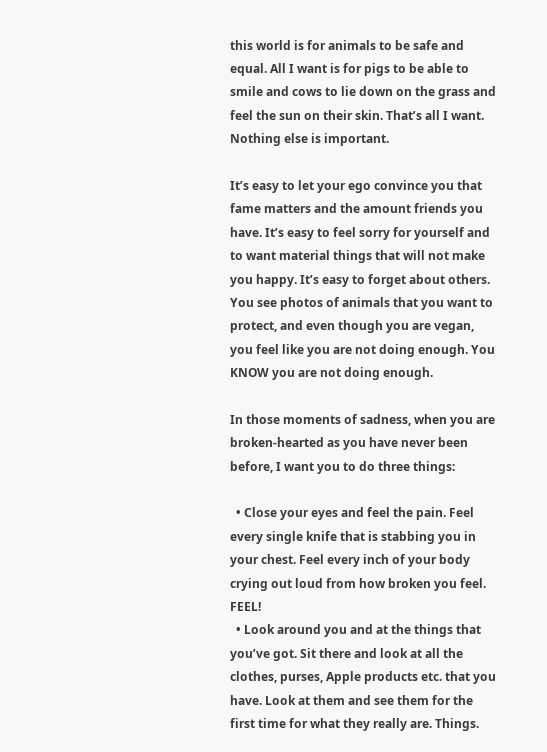this world is for animals to be safe and equal. All I want is for pigs to be able to smile and cows to lie down on the grass and feel the sun on their skin. That’s all I want. Nothing else is important.

It’s easy to let your ego convince you that fame matters and the amount friends you have. It’s easy to feel sorry for yourself and to want material things that will not make you happy. It’s easy to forget about others. You see photos of animals that you want to protect, and even though you are vegan, you feel like you are not doing enough. You KNOW you are not doing enough.

In those moments of sadness, when you are broken-hearted as you have never been before, I want you to do three things:

  • Close your eyes and feel the pain. Feel every single knife that is stabbing you in your chest. Feel every inch of your body crying out loud from how broken you feel. FEEL!
  • Look around you and at the things that you’ve got. Sit there and look at all the clothes, purses, Apple products etc. that you have. Look at them and see them for the first time for what they really are. Things.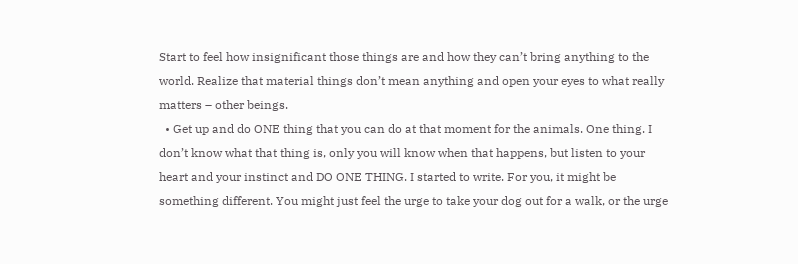Start to feel how insignificant those things are and how they can’t bring anything to the world. Realize that material things don’t mean anything and open your eyes to what really matters – other beings.
  • Get up and do ONE thing that you can do at that moment for the animals. One thing. I don’t know what that thing is, only you will know when that happens, but listen to your heart and your instinct and DO ONE THING. I started to write. For you, it might be something different. You might just feel the urge to take your dog out for a walk, or the urge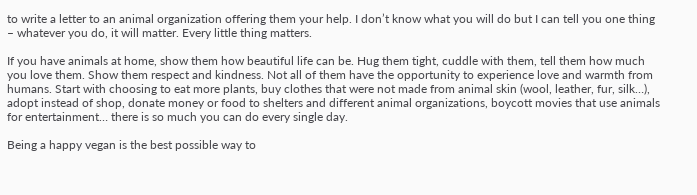to write a letter to an animal organization offering them your help. I don’t know what you will do but I can tell you one thing – whatever you do, it will matter. Every little thing matters.

If you have animals at home, show them how beautiful life can be. Hug them tight, cuddle with them, tell them how much you love them. Show them respect and kindness. Not all of them have the opportunity to experience love and warmth from humans. Start with choosing to eat more plants, buy clothes that were not made from animal skin (wool, leather, fur, silk…), adopt instead of shop, donate money or food to shelters and different animal organizations, boycott movies that use animals for entertainment… there is so much you can do every single day.

Being a happy vegan is the best possible way to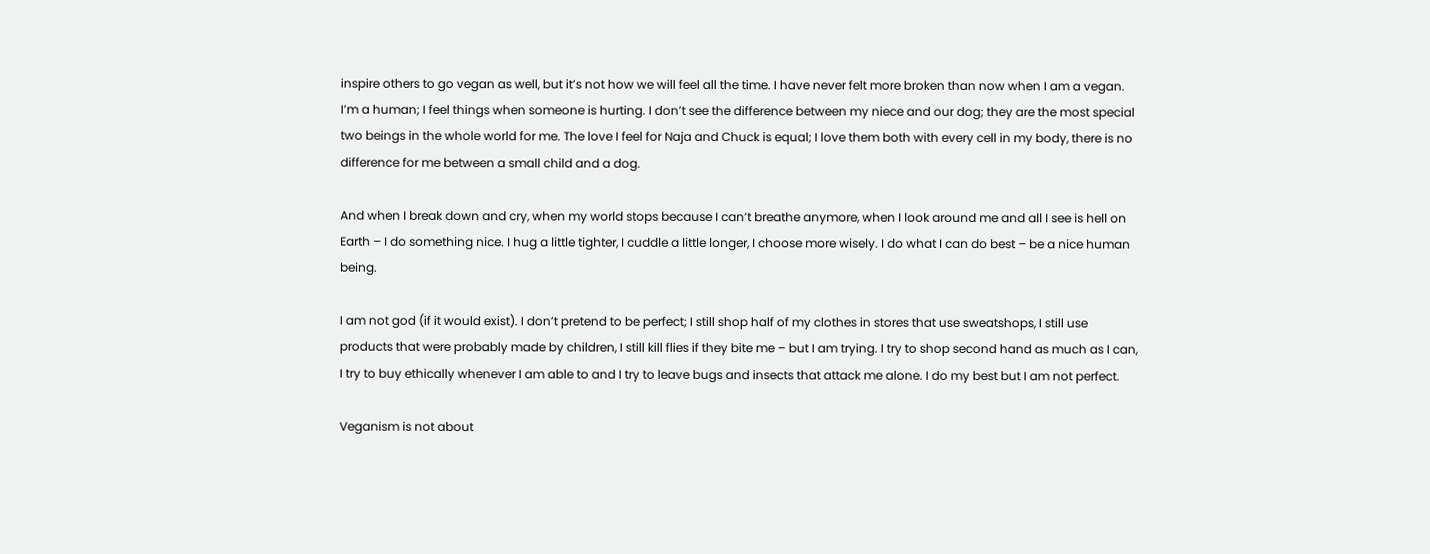inspire others to go vegan as well, but it’s not how we will feel all the time. I have never felt more broken than now when I am a vegan. I’m a human; I feel things when someone is hurting. I don’t see the difference between my niece and our dog; they are the most special two beings in the whole world for me. The love I feel for Naja and Chuck is equal; I love them both with every cell in my body, there is no difference for me between a small child and a dog.

And when I break down and cry, when my world stops because I can’t breathe anymore, when I look around me and all I see is hell on Earth – I do something nice. I hug a little tighter, I cuddle a little longer, I choose more wisely. I do what I can do best – be a nice human being.

I am not god (if it would exist). I don’t pretend to be perfect; I still shop half of my clothes in stores that use sweatshops, I still use products that were probably made by children, I still kill flies if they bite me – but I am trying. I try to shop second hand as much as I can, I try to buy ethically whenever I am able to and I try to leave bugs and insects that attack me alone. I do my best but I am not perfect.

Veganism is not about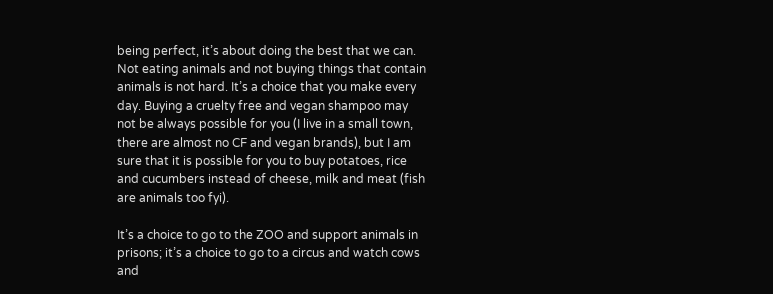being perfect, it’s about doing the best that we can. Not eating animals and not buying things that contain animals is not hard. It’s a choice that you make every day. Buying a cruelty free and vegan shampoo may not be always possible for you (I live in a small town, there are almost no CF and vegan brands), but I am sure that it is possible for you to buy potatoes, rice and cucumbers instead of cheese, milk and meat (fish are animals too fyi).

It’s a choice to go to the ZOO and support animals in prisons; it’s a choice to go to a circus and watch cows and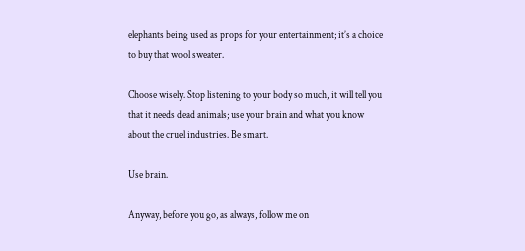elephants being used as props for your entertainment; it’s a choice to buy that wool sweater.

Choose wisely. Stop listening to your body so much, it will tell you that it needs dead animals; use your brain and what you know about the cruel industries. Be smart.

Use brain.

Anyway, before you go, as always, follow me on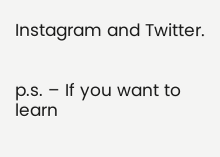Instagram and Twitter.


p.s. – If you want to learn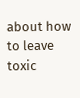about how to leave toxic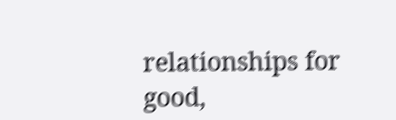relationships for good,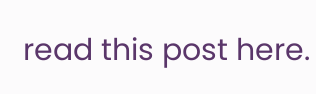read this post here.